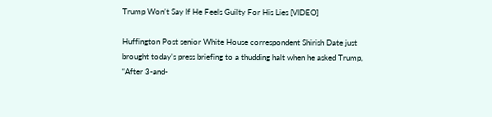Trump Won’t Say If He Feels Guilty For His Lies [VIDEO]

Huffington Post senior White House correspondent Shirish Date just brought today’s press briefing to a thudding halt when he asked Trump, “After 3-and-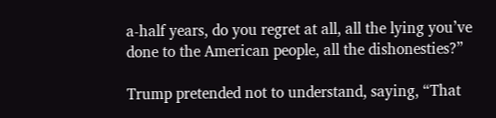a-half years, do you regret at all, all the lying you’ve done to the American people, all the dishonesties?”

Trump pretended not to understand, saying, “That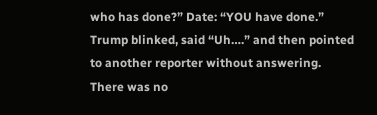who has done?” Date: “YOU have done.”  Trump blinked, said “Uh….” and then pointed to another reporter without answering. There was no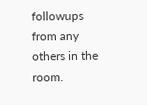followups from any others in the room.